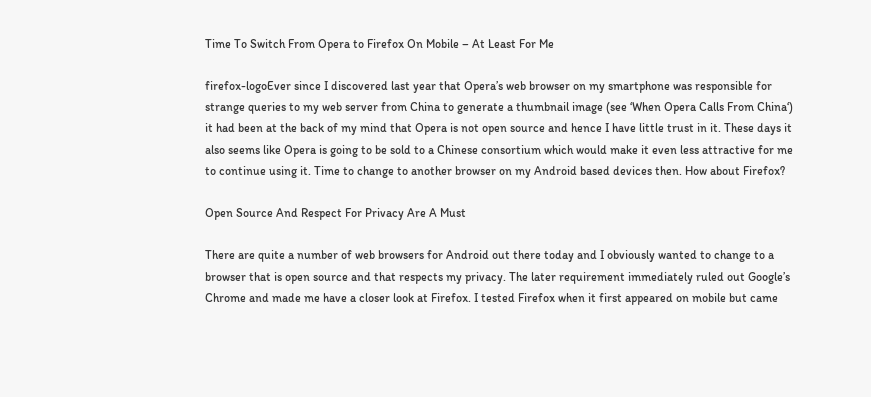Time To Switch From Opera to Firefox On Mobile – At Least For Me

firefox-logoEver since I discovered last year that Opera’s web browser on my smartphone was responsible for strange queries to my web server from China to generate a thumbnail image (see ‘When Opera Calls From China‘) it had been at the back of my mind that Opera is not open source and hence I have little trust in it. These days it also seems like Opera is going to be sold to a Chinese consortium which would make it even less attractive for me to continue using it. Time to change to another browser on my Android based devices then. How about Firefox?

Open Source And Respect For Privacy Are A Must

There are quite a number of web browsers for Android out there today and I obviously wanted to change to a browser that is open source and that respects my privacy. The later requirement immediately ruled out Google’s Chrome and made me have a closer look at Firefox. I tested Firefox when it first appeared on mobile but came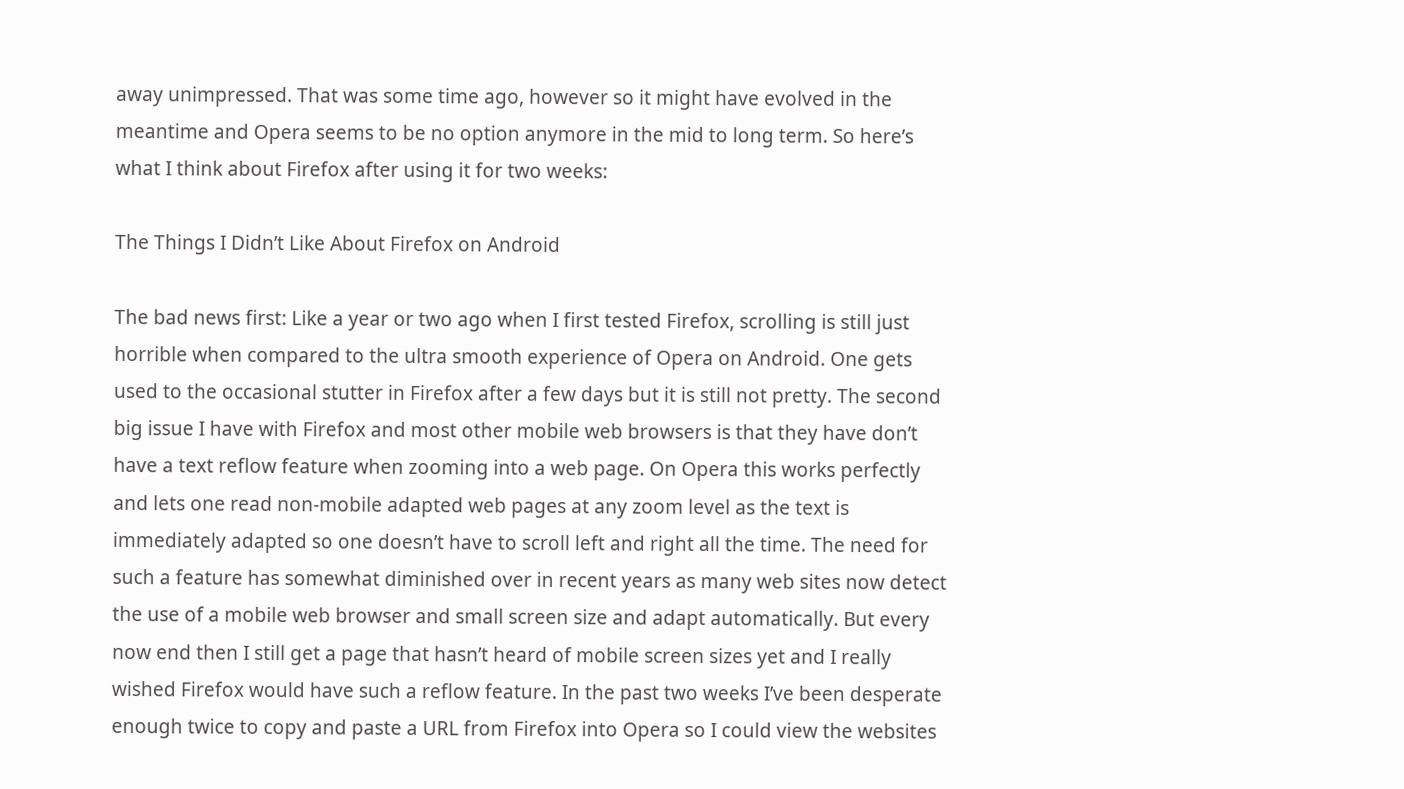away unimpressed. That was some time ago, however so it might have evolved in the meantime and Opera seems to be no option anymore in the mid to long term. So here’s what I think about Firefox after using it for two weeks:

The Things I Didn’t Like About Firefox on Android

The bad news first: Like a year or two ago when I first tested Firefox, scrolling is still just horrible when compared to the ultra smooth experience of Opera on Android. One gets used to the occasional stutter in Firefox after a few days but it is still not pretty. The second big issue I have with Firefox and most other mobile web browsers is that they have don’t have a text reflow feature when zooming into a web page. On Opera this works perfectly and lets one read non-mobile adapted web pages at any zoom level as the text is immediately adapted so one doesn’t have to scroll left and right all the time. The need for such a feature has somewhat diminished over in recent years as many web sites now detect the use of a mobile web browser and small screen size and adapt automatically. But every now end then I still get a page that hasn’t heard of mobile screen sizes yet and I really wished Firefox would have such a reflow feature. In the past two weeks I’ve been desperate enough twice to copy and paste a URL from Firefox into Opera so I could view the websites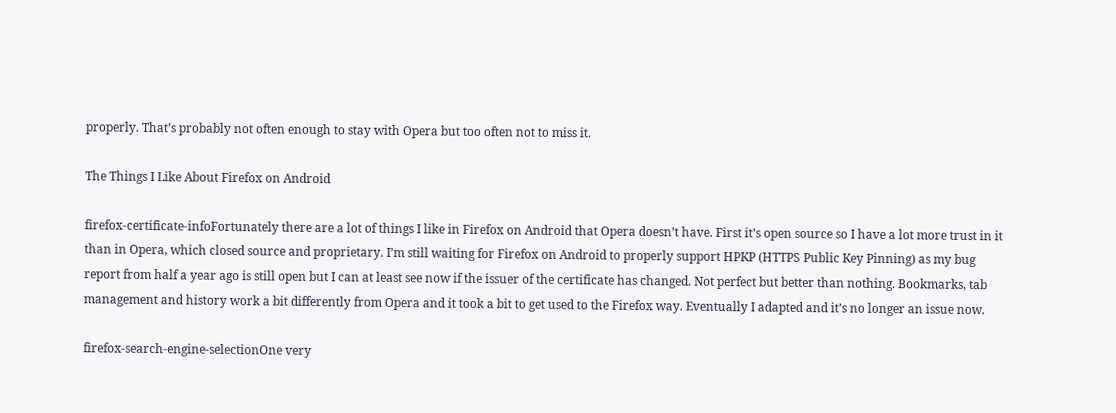properly. That’s probably not often enough to stay with Opera but too often not to miss it.

The Things I Like About Firefox on Android

firefox-certificate-infoFortunately there are a lot of things I like in Firefox on Android that Opera doesn’t have. First it’s open source so I have a lot more trust in it than in Opera, which closed source and proprietary. I’m still waiting for Firefox on Android to properly support HPKP (HTTPS Public Key Pinning) as my bug report from half a year ago is still open but I can at least see now if the issuer of the certificate has changed. Not perfect but better than nothing. Bookmarks, tab management and history work a bit differently from Opera and it took a bit to get used to the Firefox way. Eventually I adapted and it’s no longer an issue now.

firefox-search-engine-selectionOne very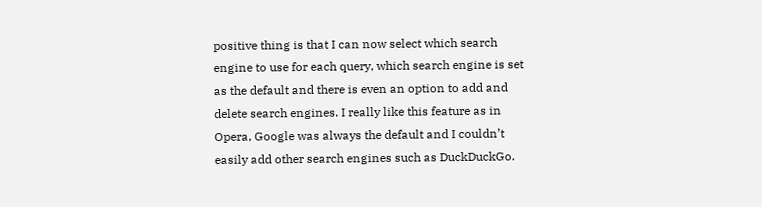positive thing is that I can now select which search engine to use for each query, which search engine is set as the default and there is even an option to add and delete search engines. I really like this feature as in Opera, Google was always the default and I couldn’t easily add other search engines such as DuckDuckGo.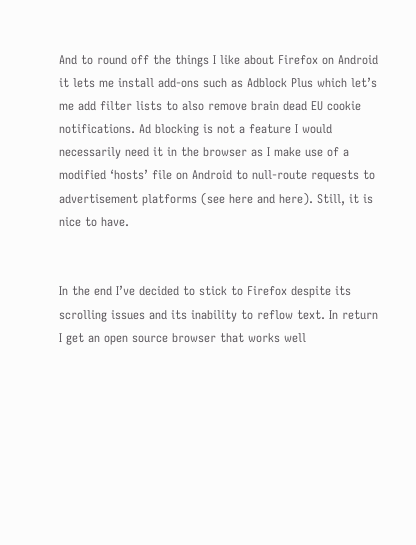And to round off the things I like about Firefox on Android it lets me install add-ons such as Adblock Plus which let’s me add filter lists to also remove brain dead EU cookie notifications. Ad blocking is not a feature I would necessarily need it in the browser as I make use of a modified ‘hosts’ file on Android to null-route requests to advertisement platforms (see here and here). Still, it is nice to have.


In the end I’ve decided to stick to Firefox despite its scrolling issues and its inability to reflow text. In return I get an open source browser that works well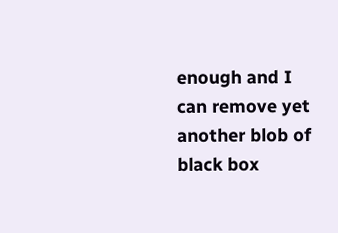enough and I can remove yet another blob of black box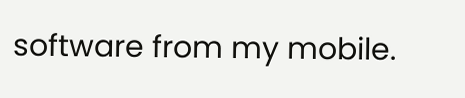software from my mobile.